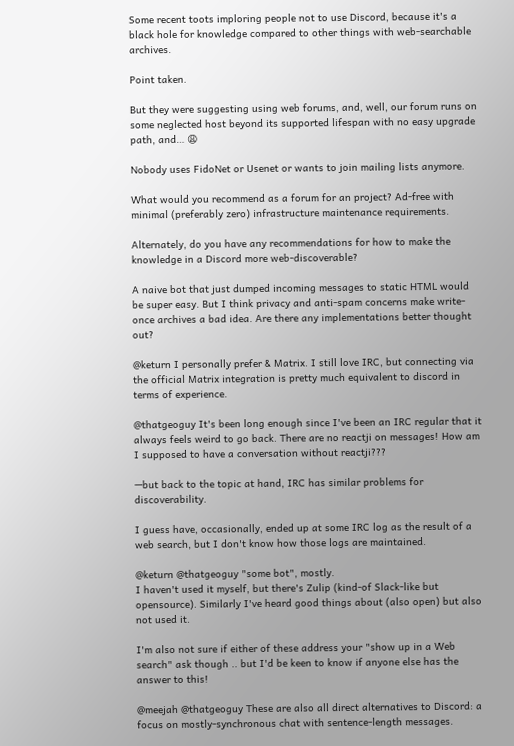Some recent toots imploring people not to use Discord, because it's a black hole for knowledge compared to other things with web-searchable archives.

Point taken.

But they were suggesting using web forums, and, well, our forum runs on some neglected host beyond its supported lifespan with no easy upgrade path, and… 😩

Nobody uses FidoNet or Usenet or wants to join mailing lists anymore.

What would you recommend as a forum for an project? Ad-free with minimal (preferably zero) infrastructure maintenance requirements.

Alternately, do you have any recommendations for how to make the knowledge in a Discord more web-discoverable?

A naive bot that just dumped incoming messages to static HTML would be super easy. But I think privacy and anti-spam concerns make write-once archives a bad idea. Are there any implementations better thought out?

@keturn I personally prefer & Matrix. I still love IRC, but connecting via the official Matrix integration is pretty much equivalent to discord in terms of experience.

@thatgeoguy It's been long enough since I've been an IRC regular that it always feels weird to go back. There are no reactji on messages! How am I supposed to have a conversation without reactji???

—but back to the topic at hand, IRC has similar problems for discoverability.

I guess have, occasionally, ended up at some IRC log as the result of a web search, but I don't know how those logs are maintained.

@keturn @thatgeoguy "some bot", mostly.
I haven't used it myself, but there's Zulip (kind-of Slack-like but opensource). Similarly I've heard good things about (also open) but also not used it.

I'm also not sure if either of these address your "show up in a Web search" ask though .. but I'd be keen to know if anyone else has the answer to this!

@meejah @thatgeoguy These are also all direct alternatives to Discord: a focus on mostly-synchronous chat with sentence-length messages.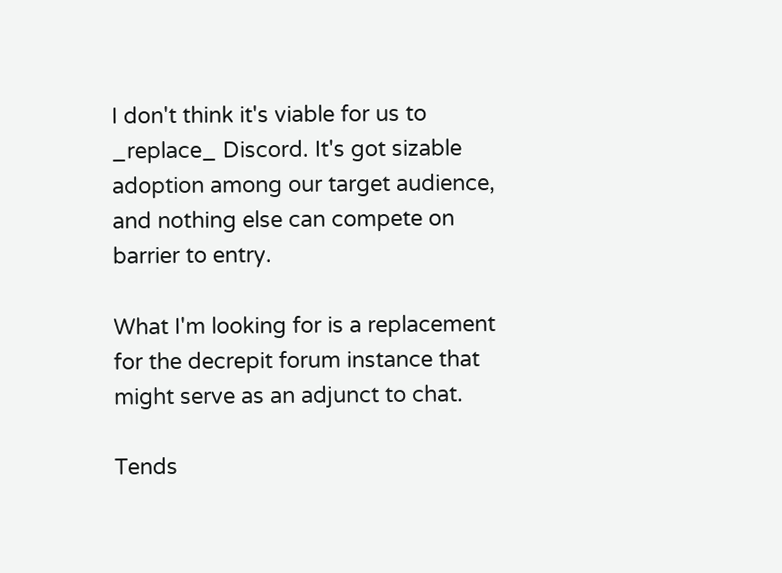I don't think it's viable for us to _replace_ Discord. It's got sizable adoption among our target audience, and nothing else can compete on barrier to entry.

What I'm looking for is a replacement for the decrepit forum instance that might serve as an adjunct to chat.

Tends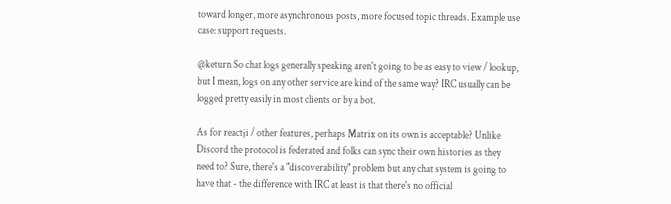toward longer, more asynchronous posts, more focused topic threads. Example use case: support requests.

@keturn So chat logs generally speaking aren't going to be as easy to view / lookup, but I mean, logs on any other service are kind of the same way? IRC usually can be logged pretty easily in most clients or by a bot.

As for reactji / other features, perhaps Matrix on its own is acceptable? Unlike Discord the protocol is federated and folks can sync their own histories as they need to? Sure, there's a "discoverability" problem but any chat system is going to have that - the difference with IRC at least is that there's no official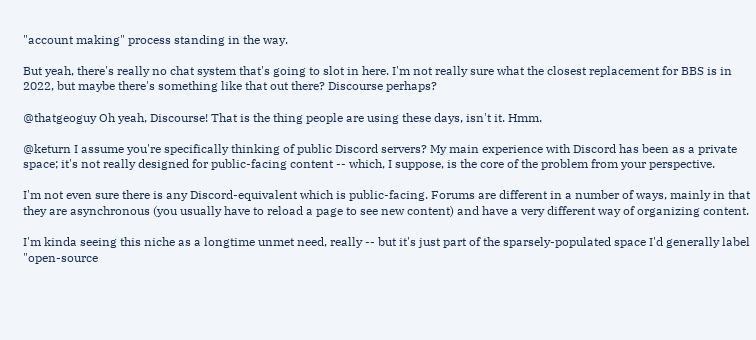"account making" process standing in the way.

But yeah, there's really no chat system that's going to slot in here. I'm not really sure what the closest replacement for BBS is in 2022, but maybe there's something like that out there? Discourse perhaps?

@thatgeoguy Oh yeah, Discourse! That is the thing people are using these days, isn't it. Hmm.

@keturn I assume you're specifically thinking of public Discord servers? My main experience with Discord has been as a private space; it's not really designed for public-facing content -- which, I suppose, is the core of the problem from your perspective.

I'm not even sure there is any Discord-equivalent which is public-facing. Forums are different in a number of ways, mainly in that they are asynchronous (you usually have to reload a page to see new content) and have a very different way of organizing content.

I'm kinda seeing this niche as a longtime unmet need, really -- but it's just part of the sparsely-populated space I'd generally label "open-source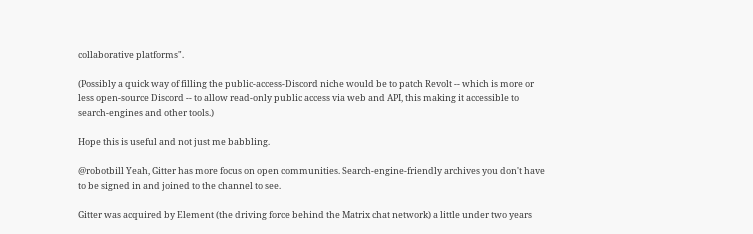collaborative platforms".

(Possibly a quick way of filling the public-access-Discord niche would be to patch Revolt -- which is more or less open-source Discord -- to allow read-only public access via web and API, this making it accessible to search-engines and other tools.)

Hope this is useful and not just me babbling.

@robotbill Yeah, Gitter has more focus on open communities. Search-engine-friendly archives you don't have to be signed in and joined to the channel to see.

Gitter was acquired by Element (the driving force behind the Matrix chat network) a little under two years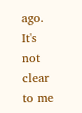ago. It's not clear to me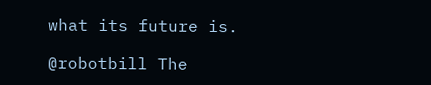what its future is.

@robotbill The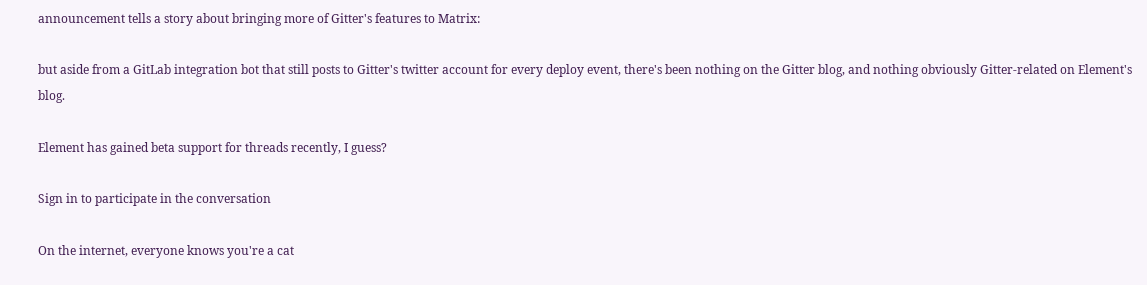announcement tells a story about bringing more of Gitter's features to Matrix:

but aside from a GitLab integration bot that still posts to Gitter's twitter account for every deploy event, there's been nothing on the Gitter blog, and nothing obviously Gitter-related on Element's blog.

Element has gained beta support for threads recently, I guess?

Sign in to participate in the conversation

On the internet, everyone knows you're a cat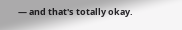— and that's totally okay.